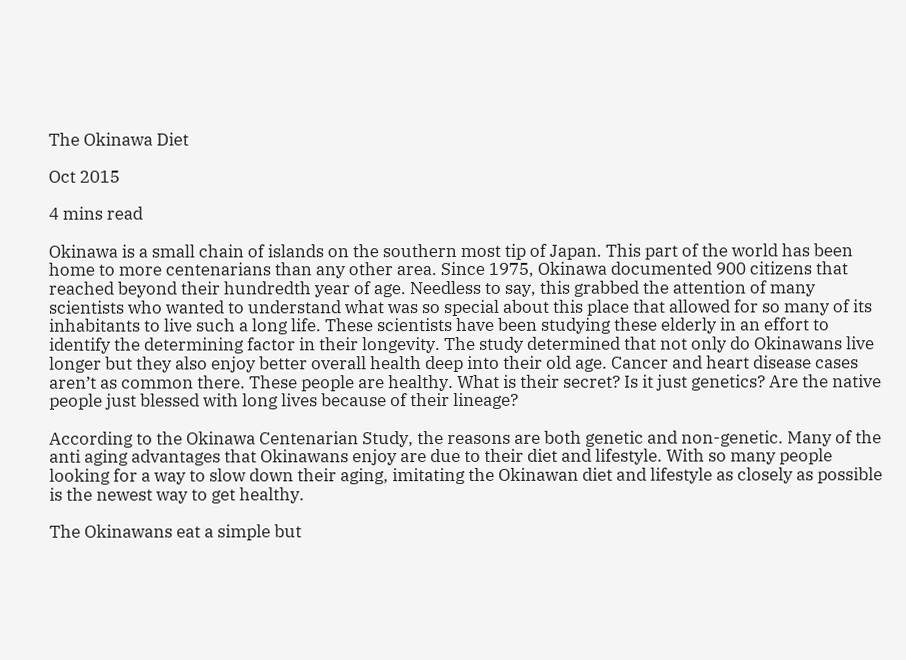The Okinawa Diet

Oct 2015

4 mins read

Okinawa is a small chain of islands on the southern most tip of Japan. This part of the world has been home to more centenarians than any other area. Since 1975, Okinawa documented 900 citizens that reached beyond their hundredth year of age. Needless to say, this grabbed the attention of many scientists who wanted to understand what was so special about this place that allowed for so many of its inhabitants to live such a long life. These scientists have been studying these elderly in an effort to identify the determining factor in their longevity. The study determined that not only do Okinawans live longer but they also enjoy better overall health deep into their old age. Cancer and heart disease cases aren’t as common there. These people are healthy. What is their secret? Is it just genetics? Are the native people just blessed with long lives because of their lineage?

According to the Okinawa Centenarian Study, the reasons are both genetic and non-genetic. Many of the anti aging advantages that Okinawans enjoy are due to their diet and lifestyle. With so many people looking for a way to slow down their aging, imitating the Okinawan diet and lifestyle as closely as possible is the newest way to get healthy.

The Okinawans eat a simple but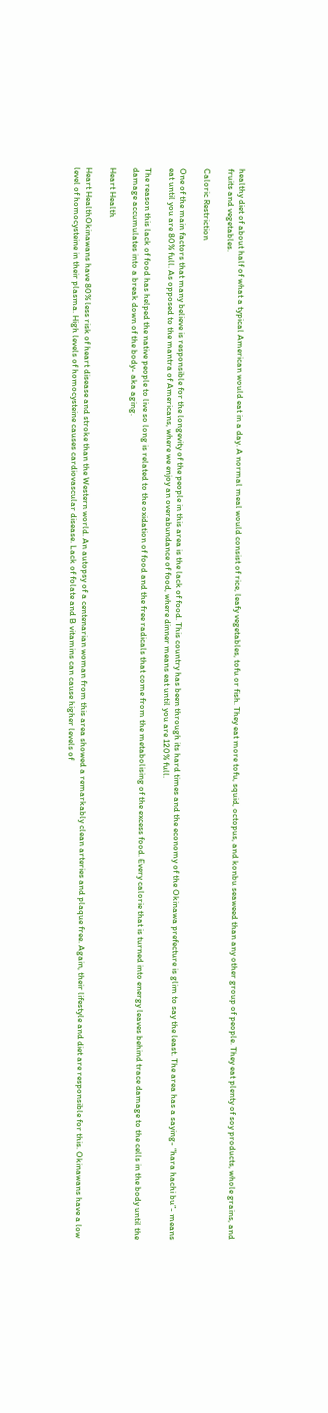healthy diet of about half of what a typical American would eat in a day. A normal meal would consist of rice, leafy vegetables, tofu or fish. They eat more tofu, squid, octopus, and konbu seaweed than any other group of people. They eat plenty of soy products, whole grains, and fruits and vegetables.

Caloric Restriction

One of the main factors that many believe is responsible for the longevity of the people in this area is the lack of food. This country has been through its hard times and the economy of the Okinawa prefecture is glim to say the least. The area has a saying- “hara hachi bu”- means eat until you are 80% full. As opposed to the mantra of Americans, where we enjoy an overabundance of food, where dinner means eat until you are 120% full.

The reason this lack of food has helped the native people to live so long is related to the oxidation of food and the free radicals that come from the metabolising of the excess food. Every calorie that is turned into energy leaves behind trace damage to the cells in the body until the damage accumulates into a break down of the body- aka aging.

Heart Health

Heart HealthOkinawans have 80% less risk of heart disease and stroke than the Western world. An autopsy of a centenarian woman from this area showed a remarkably clean arteries and plaque free. Again, their lifestyle and diet are responsible for this. Okinawans have a low level of homocysteine in their plasma. High levels of homocysteine causes cardiovascular disease. Lack of folate and B vitamins can cause higher levels of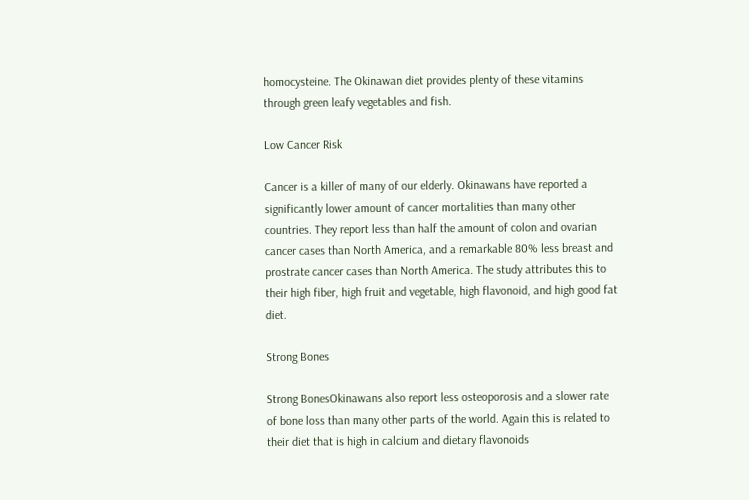homocysteine. The Okinawan diet provides plenty of these vitamins through green leafy vegetables and fish.

Low Cancer Risk

Cancer is a killer of many of our elderly. Okinawans have reported a significantly lower amount of cancer mortalities than many other countries. They report less than half the amount of colon and ovarian cancer cases than North America, and a remarkable 80% less breast and prostrate cancer cases than North America. The study attributes this to their high fiber, high fruit and vegetable, high flavonoid, and high good fat diet.

Strong Bones

Strong BonesOkinawans also report less osteoporosis and a slower rate of bone loss than many other parts of the world. Again this is related to their diet that is high in calcium and dietary flavonoids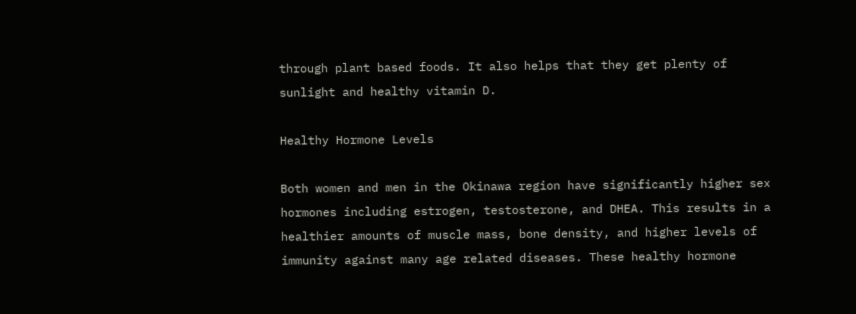through plant based foods. It also helps that they get plenty of sunlight and healthy vitamin D.

Healthy Hormone Levels

Both women and men in the Okinawa region have significantly higher sex hormones including estrogen, testosterone, and DHEA. This results in a healthier amounts of muscle mass, bone density, and higher levels of immunity against many age related diseases. These healthy hormone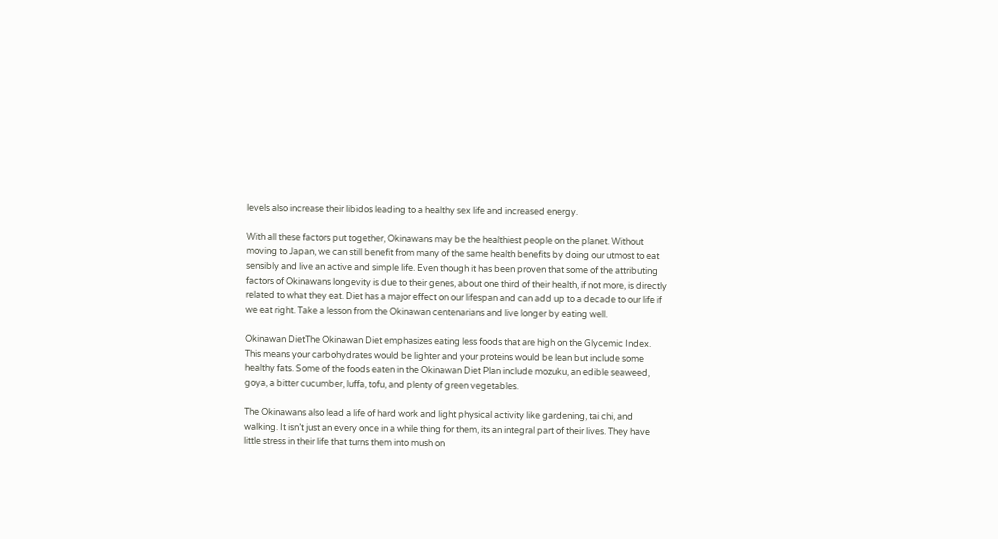levels also increase their libidos leading to a healthy sex life and increased energy.

With all these factors put together, Okinawans may be the healthiest people on the planet. Without moving to Japan, we can still benefit from many of the same health benefits by doing our utmost to eat sensibly and live an active and simple life. Even though it has been proven that some of the attributing factors of Okinawans longevity is due to their genes, about one third of their health, if not more, is directly related to what they eat. Diet has a major effect on our lifespan and can add up to a decade to our life if we eat right. Take a lesson from the Okinawan centenarians and live longer by eating well.

Okinawan DietThe Okinawan Diet emphasizes eating less foods that are high on the Glycemic Index. This means your carbohydrates would be lighter and your proteins would be lean but include some healthy fats. Some of the foods eaten in the Okinawan Diet Plan include mozuku, an edible seaweed, goya, a bitter cucumber, luffa, tofu, and plenty of green vegetables.

The Okinawans also lead a life of hard work and light physical activity like gardening, tai chi, and walking. It isn’t just an every once in a while thing for them, its an integral part of their lives. They have little stress in their life that turns them into mush on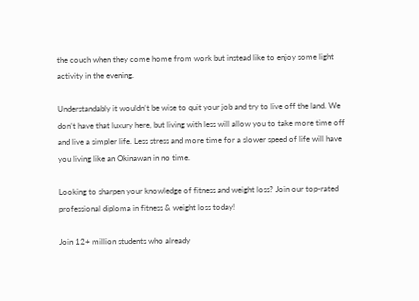the couch when they come home from work but instead like to enjoy some light activity in the evening.

Understandably it wouldn’t be wise to quit your job and try to live off the land. We don’t have that luxury here, but living with less will allow you to take more time off and live a simpler life. Less stress and more time for a slower speed of life will have you living like an Okinawan in no time.

Looking to sharpen your knowledge of fitness and weight loss? Join our top-rated professional diploma in fitness & weight loss today!

Join 12+ million students who already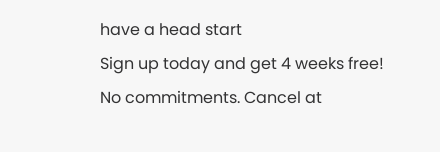have a head start
Sign up today and get 4 weeks free!
No commitments. Cancel at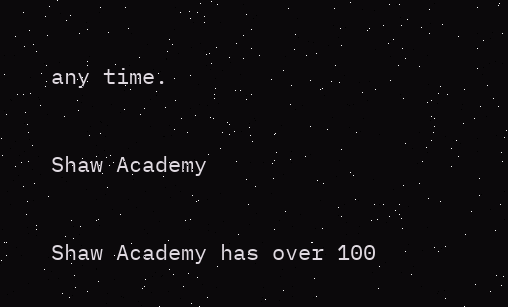any time.

Shaw Academy

Shaw Academy has over 100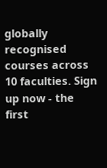globally recognised courses across 10 faculties. Sign up now - the first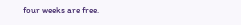four weeks are free.